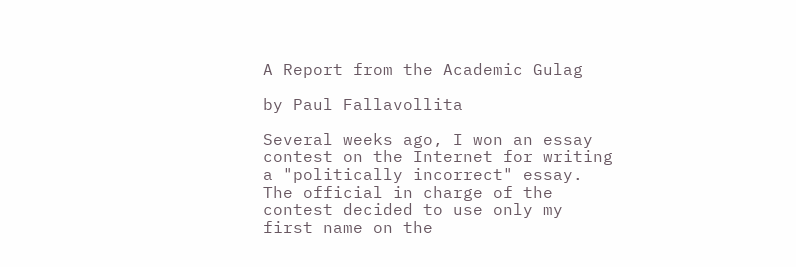A Report from the Academic Gulag

by Paul Fallavollita

Several weeks ago, I won an essay contest on the Internet for writing a "politically incorrect" essay. The official in charge of the contest decided to use only my first name on the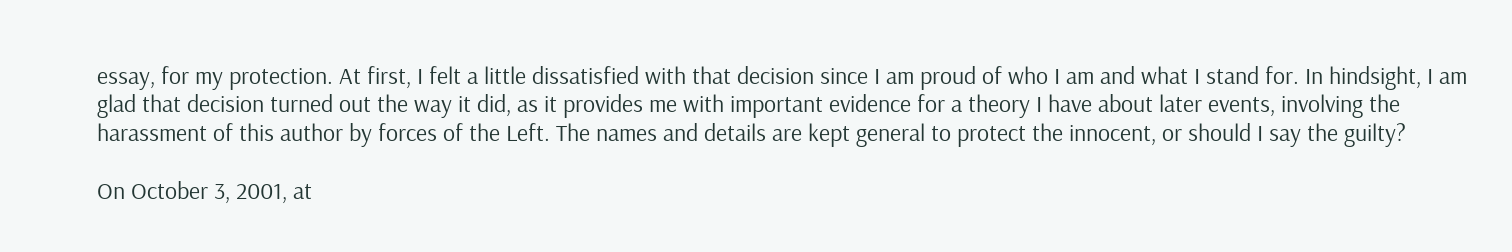essay, for my protection. At first, I felt a little dissatisfied with that decision since I am proud of who I am and what I stand for. In hindsight, I am glad that decision turned out the way it did, as it provides me with important evidence for a theory I have about later events, involving the harassment of this author by forces of the Left. The names and details are kept general to protect the innocent, or should I say the guilty?

On October 3, 2001, at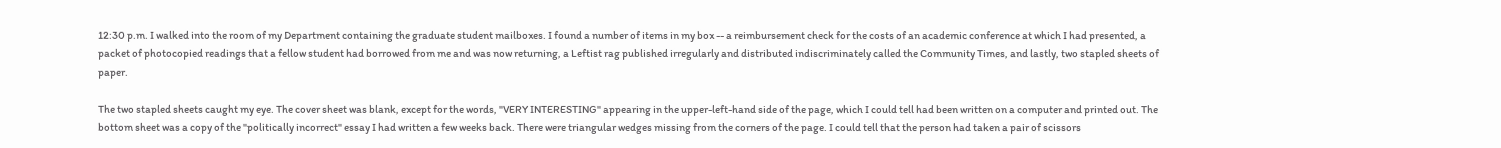12:30 p.m. I walked into the room of my Department containing the graduate student mailboxes. I found a number of items in my box -- a reimbursement check for the costs of an academic conference at which I had presented, a packet of photocopied readings that a fellow student had borrowed from me and was now returning, a Leftist rag published irregularly and distributed indiscriminately called the Community Times, and lastly, two stapled sheets of paper.

The two stapled sheets caught my eye. The cover sheet was blank, except for the words, "VERY INTERESTING" appearing in the upper-left-hand side of the page, which I could tell had been written on a computer and printed out. The bottom sheet was a copy of the "politically incorrect" essay I had written a few weeks back. There were triangular wedges missing from the corners of the page. I could tell that the person had taken a pair of scissors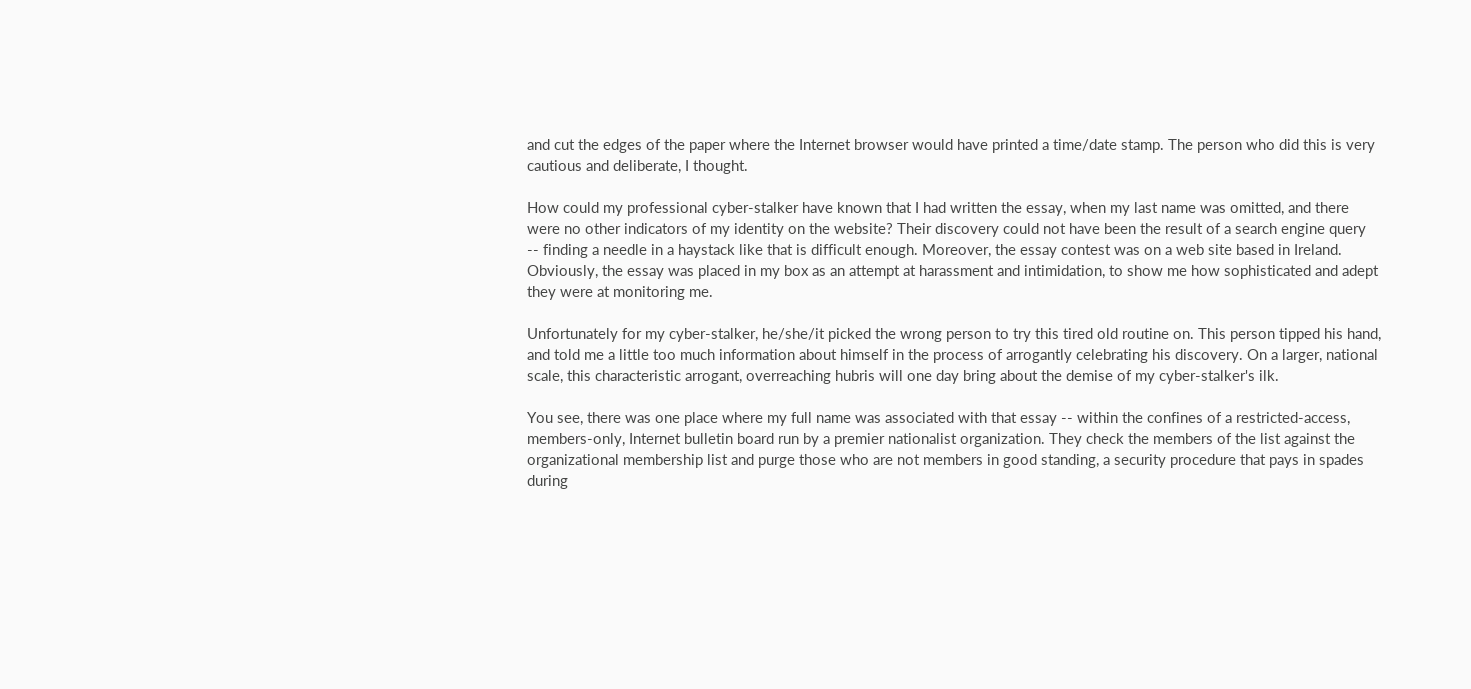and cut the edges of the paper where the Internet browser would have printed a time/date stamp. The person who did this is very cautious and deliberate, I thought.

How could my professional cyber-stalker have known that I had written the essay, when my last name was omitted, and there were no other indicators of my identity on the website? Their discovery could not have been the result of a search engine query -- finding a needle in a haystack like that is difficult enough. Moreover, the essay contest was on a web site based in Ireland. Obviously, the essay was placed in my box as an attempt at harassment and intimidation, to show me how sophisticated and adept they were at monitoring me.

Unfortunately for my cyber-stalker, he/she/it picked the wrong person to try this tired old routine on. This person tipped his hand, and told me a little too much information about himself in the process of arrogantly celebrating his discovery. On a larger, national scale, this characteristic arrogant, overreaching hubris will one day bring about the demise of my cyber-stalker's ilk.

You see, there was one place where my full name was associated with that essay -- within the confines of a restricted-access, members-only, Internet bulletin board run by a premier nationalist organization. They check the members of the list against the organizational membership list and purge those who are not members in good standing, a security procedure that pays in spades during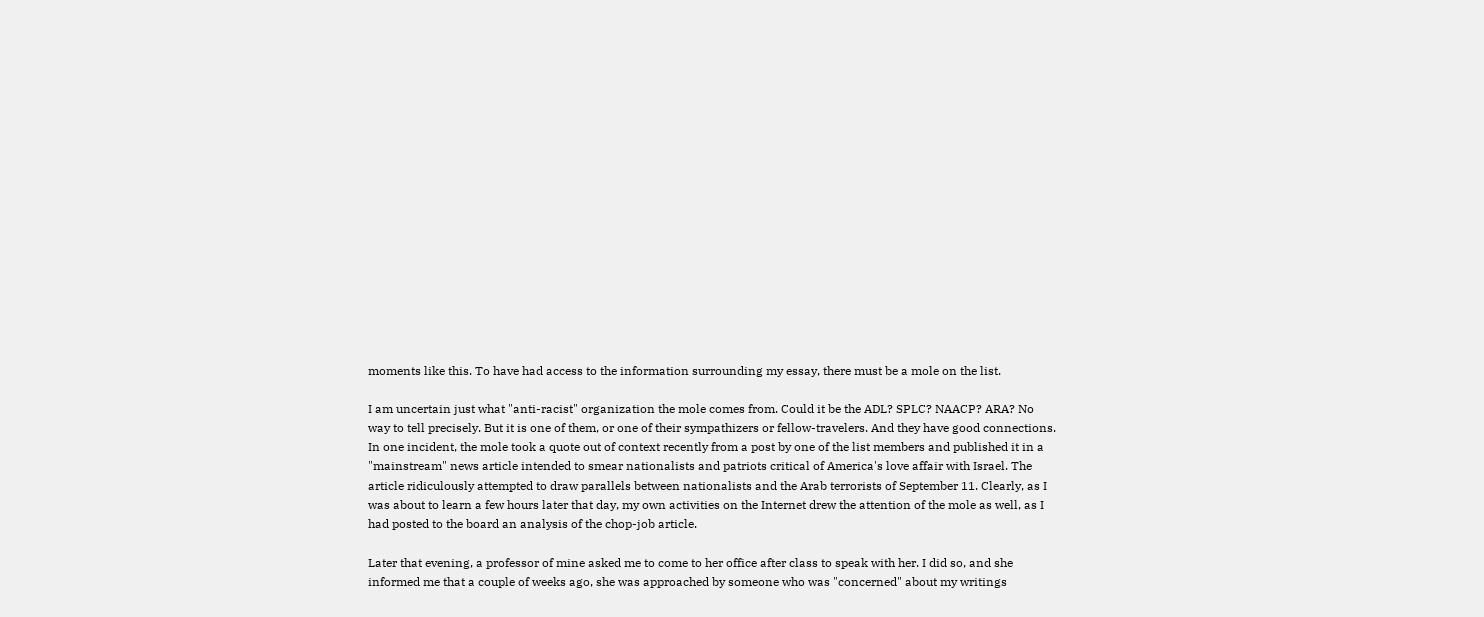moments like this. To have had access to the information surrounding my essay, there must be a mole on the list.

I am uncertain just what "anti-racist" organization the mole comes from. Could it be the ADL? SPLC? NAACP? ARA? No way to tell precisely. But it is one of them, or one of their sympathizers or fellow-travelers. And they have good connections. In one incident, the mole took a quote out of context recently from a post by one of the list members and published it in a "mainstream" news article intended to smear nationalists and patriots critical of America's love affair with Israel. The article ridiculously attempted to draw parallels between nationalists and the Arab terrorists of September 11. Clearly, as I was about to learn a few hours later that day, my own activities on the Internet drew the attention of the mole as well, as I had posted to the board an analysis of the chop-job article.

Later that evening, a professor of mine asked me to come to her office after class to speak with her. I did so, and she informed me that a couple of weeks ago, she was approached by someone who was "concerned" about my writings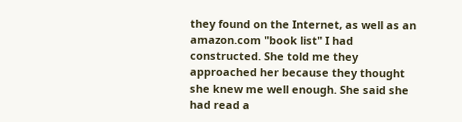they found on the Internet, as well as an amazon.com "book list" I had constructed. She told me they approached her because they thought she knew me well enough. She said she had read a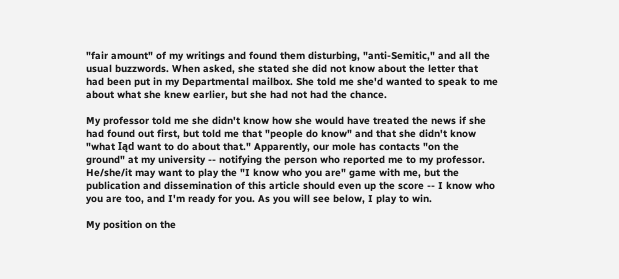"fair amount" of my writings and found them disturbing, "anti-Semitic," and all the usual buzzwords. When asked, she stated she did not know about the letter that had been put in my Departmental mailbox. She told me she'd wanted to speak to me about what she knew earlier, but she had not had the chance.

My professor told me she didn't know how she would have treated the news if she had found out first, but told me that "people do know" and that she didn't know "what Iąd want to do about that." Apparently, our mole has contacts "on the ground" at my university -- notifying the person who reported me to my professor. He/she/it may want to play the "I know who you are" game with me, but the publication and dissemination of this article should even up the score -- I know who you are too, and I'm ready for you. As you will see below, I play to win.

My position on the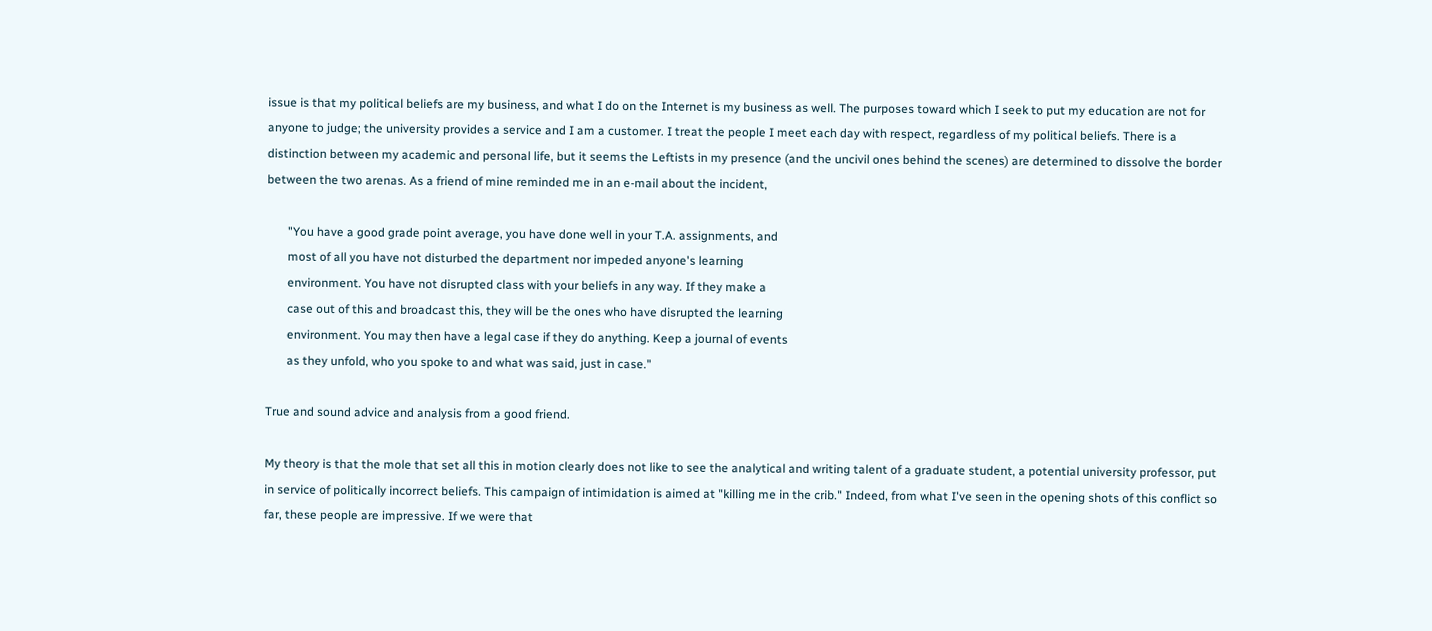issue is that my political beliefs are my business, and what I do on the Internet is my business as well. The purposes toward which I seek to put my education are not for anyone to judge; the university provides a service and I am a customer. I treat the people I meet each day with respect, regardless of my political beliefs. There is a distinction between my academic and personal life, but it seems the Leftists in my presence (and the uncivil ones behind the scenes) are determined to dissolve the border between the two arenas. As a friend of mine reminded me in an e-mail about the incident,

       "You have a good grade point average, you have done well in your T.A. assignments, and
       most of all you have not disturbed the department nor impeded anyone's learning
       environment. You have not disrupted class with your beliefs in any way. If they make a
       case out of this and broadcast this, they will be the ones who have disrupted the learning
       environment. You may then have a legal case if they do anything. Keep a journal of events
       as they unfold, who you spoke to and what was said, just in case."

True and sound advice and analysis from a good friend.

My theory is that the mole that set all this in motion clearly does not like to see the analytical and writing talent of a graduate student, a potential university professor, put in service of politically incorrect beliefs. This campaign of intimidation is aimed at "killing me in the crib." Indeed, from what I've seen in the opening shots of this conflict so far, these people are impressive. If we were that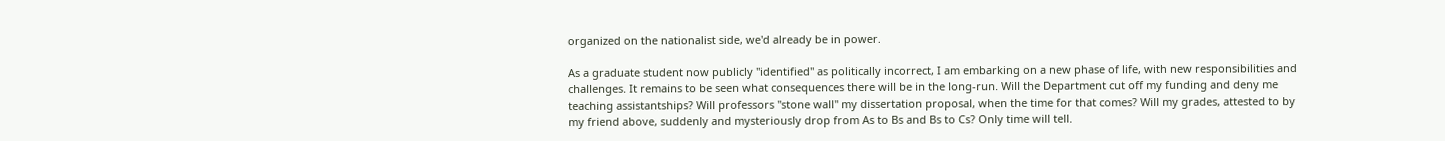organized on the nationalist side, we'd already be in power.

As a graduate student now publicly "identified" as politically incorrect, I am embarking on a new phase of life, with new responsibilities and challenges. It remains to be seen what consequences there will be in the long-run. Will the Department cut off my funding and deny me teaching assistantships? Will professors "stone wall" my dissertation proposal, when the time for that comes? Will my grades, attested to by my friend above, suddenly and mysteriously drop from As to Bs and Bs to Cs? Only time will tell.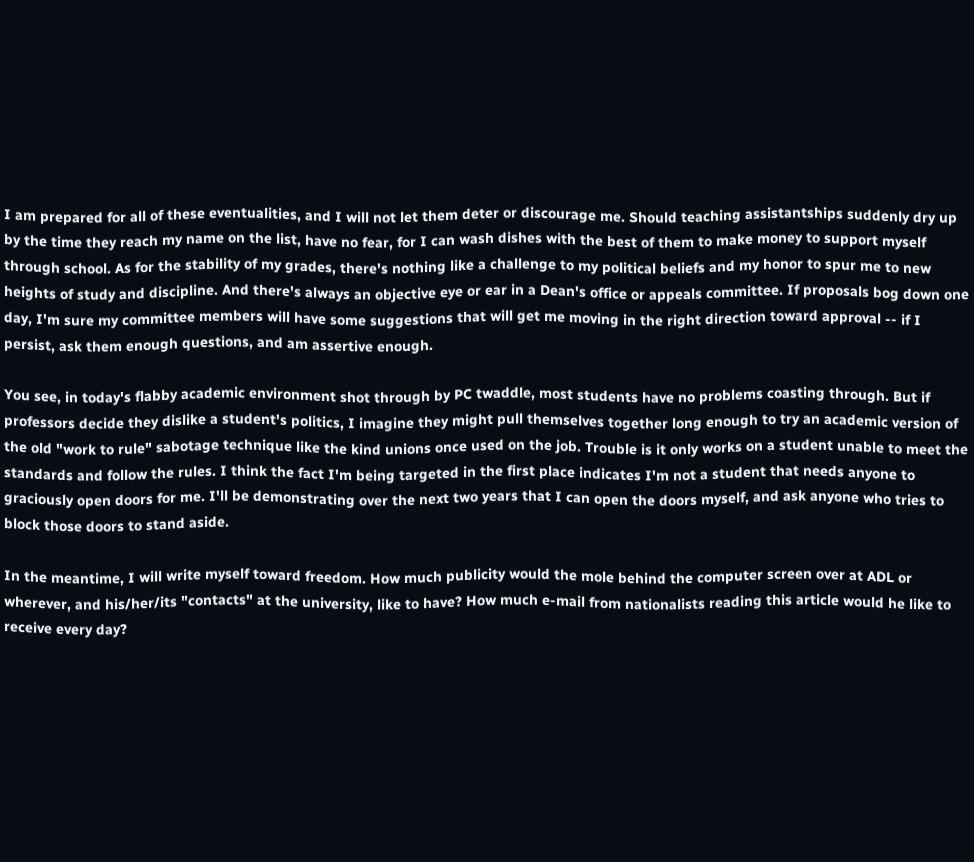I am prepared for all of these eventualities, and I will not let them deter or discourage me. Should teaching assistantships suddenly dry up by the time they reach my name on the list, have no fear, for I can wash dishes with the best of them to make money to support myself through school. As for the stability of my grades, there's nothing like a challenge to my political beliefs and my honor to spur me to new heights of study and discipline. And there's always an objective eye or ear in a Dean's office or appeals committee. If proposals bog down one day, I'm sure my committee members will have some suggestions that will get me moving in the right direction toward approval -- if I persist, ask them enough questions, and am assertive enough.

You see, in today's flabby academic environment shot through by PC twaddle, most students have no problems coasting through. But if professors decide they dislike a student's politics, I imagine they might pull themselves together long enough to try an academic version of the old "work to rule" sabotage technique like the kind unions once used on the job. Trouble is it only works on a student unable to meet the standards and follow the rules. I think the fact I'm being targeted in the first place indicates I'm not a student that needs anyone to graciously open doors for me. I'll be demonstrating over the next two years that I can open the doors myself, and ask anyone who tries to block those doors to stand aside.

In the meantime, I will write myself toward freedom. How much publicity would the mole behind the computer screen over at ADL or wherever, and his/her/its "contacts" at the university, like to have? How much e-mail from nationalists reading this article would he like to receive every day?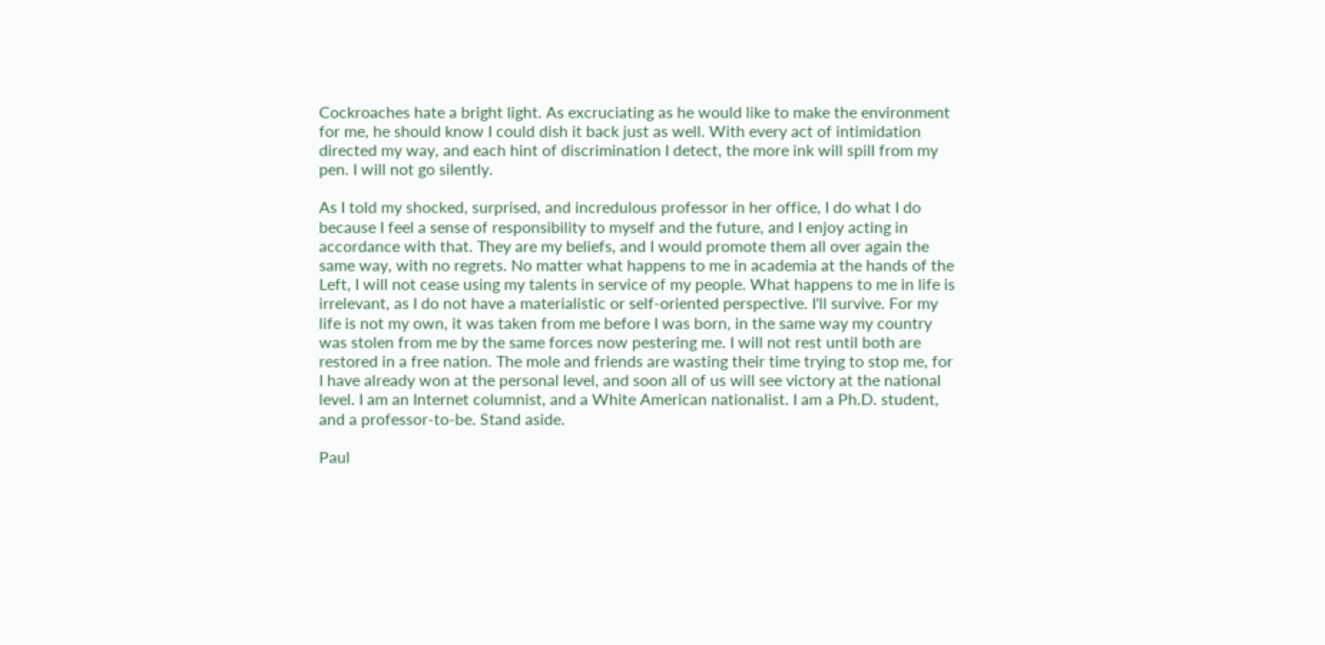Cockroaches hate a bright light. As excruciating as he would like to make the environment for me, he should know I could dish it back just as well. With every act of intimidation directed my way, and each hint of discrimination I detect, the more ink will spill from my pen. I will not go silently.

As I told my shocked, surprised, and incredulous professor in her office, I do what I do because I feel a sense of responsibility to myself and the future, and I enjoy acting in accordance with that. They are my beliefs, and I would promote them all over again the same way, with no regrets. No matter what happens to me in academia at the hands of the Left, I will not cease using my talents in service of my people. What happens to me in life is irrelevant, as I do not have a materialistic or self-oriented perspective. I'll survive. For my life is not my own, it was taken from me before I was born, in the same way my country was stolen from me by the same forces now pestering me. I will not rest until both are restored in a free nation. The mole and friends are wasting their time trying to stop me, for I have already won at the personal level, and soon all of us will see victory at the national level. I am an Internet columnist, and a White American nationalist. I am a Ph.D. student, and a professor-to-be. Stand aside.

Paul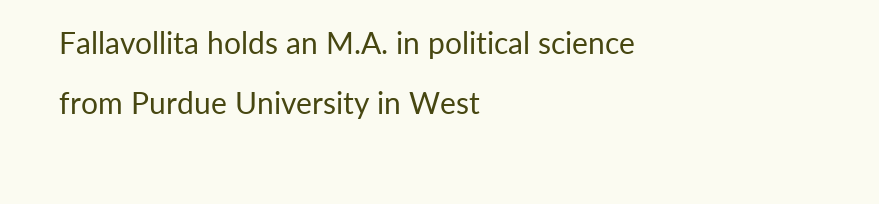Fallavollita holds an M.A. in political science from Purdue University in West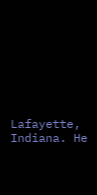Lafayette, Indiana. He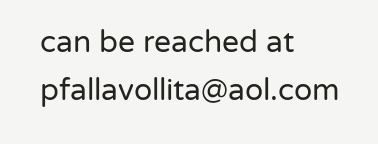can be reached at pfallavollita@aol.com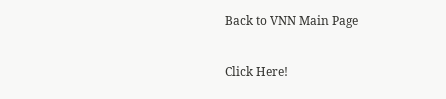Back to VNN Main Page

Click Here!